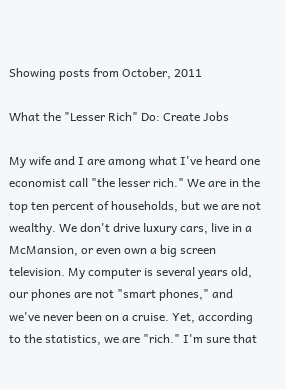Showing posts from October, 2011

What the "Lesser Rich" Do: Create Jobs

My wife and I are among what I've heard one economist call "the lesser rich." We are in the top ten percent of households, but we are not wealthy. We don't drive luxury cars, live in a McMansion, or even own a big screen television. My computer is several years old, our phones are not "smart phones," and we've never been on a cruise. Yet, according to the statistics, we are "rich." I'm sure that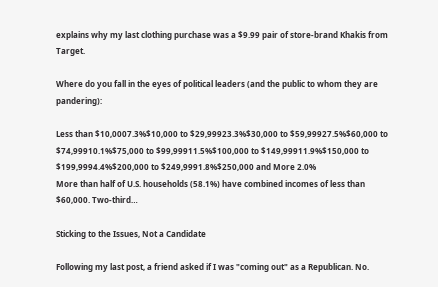explains why my last clothing purchase was a $9.99 pair of store-brand Khakis from Target.

Where do you fall in the eyes of political leaders (and the public to whom they are pandering):

Less than $10,0007.3%$10,000 to $29,99923.3%$30,000 to $59,99927.5%$60,000 to $74,99910.1%$75,000 to $99,99911.5%$100,000 to $149,99911.9%$150,000 to $199,9994.4%$200,000 to $249,9991.8%$250,000 and More 2.0%
More than half of U.S. households (58.1%) have combined incomes of less than $60,000. Two-third…

Sticking to the Issues, Not a Candidate

Following my last post, a friend asked if I was "coming out" as a Republican. No.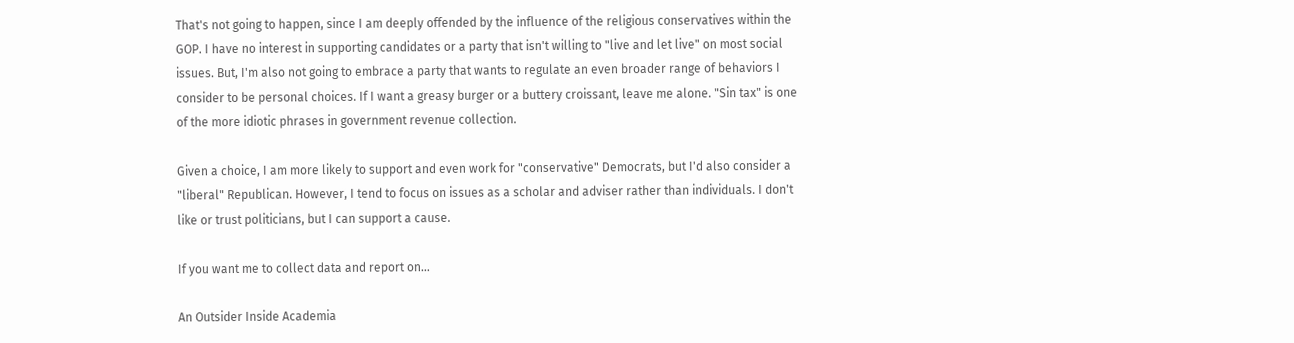That's not going to happen, since I am deeply offended by the influence of the religious conservatives within the GOP. I have no interest in supporting candidates or a party that isn't willing to "live and let live" on most social issues. But, I'm also not going to embrace a party that wants to regulate an even broader range of behaviors I consider to be personal choices. If I want a greasy burger or a buttery croissant, leave me alone. "Sin tax" is one of the more idiotic phrases in government revenue collection.

Given a choice, I am more likely to support and even work for "conservative" Democrats, but I'd also consider a "liberal" Republican. However, I tend to focus on issues as a scholar and adviser rather than individuals. I don't like or trust politicians, but I can support a cause.

If you want me to collect data and report on…

An Outsider Inside Academia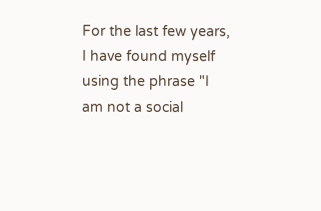For the last few years, I have found myself using the phrase "I am not a social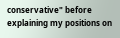conservative" before explaining my positions on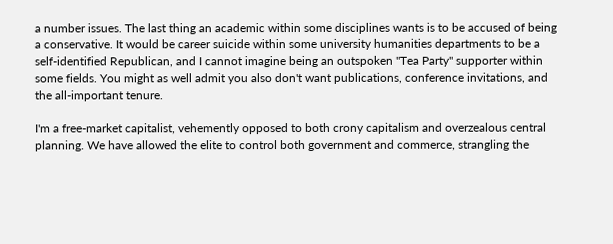a number issues. The last thing an academic within some disciplines wants is to be accused of being a conservative. It would be career suicide within some university humanities departments to be a self-identified Republican, and I cannot imagine being an outspoken "Tea Party" supporter within some fields. You might as well admit you also don't want publications, conference invitations, and the all-important tenure.

I'm a free-market capitalist, vehemently opposed to both crony capitalism and overzealous central planning. We have allowed the elite to control both government and commerce, strangling the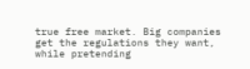true free market. Big companies get the regulations they want, while pretending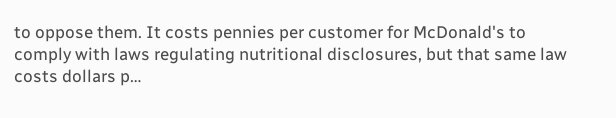to oppose them. It costs pennies per customer for McDonald's to comply with laws regulating nutritional disclosures, but that same law costs dollars p…